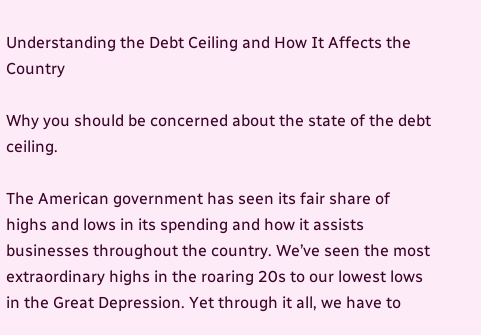Understanding the Debt Ceiling and How It Affects the Country

Why you should be concerned about the state of the debt ceiling.

The American government has seen its fair share of highs and lows in its spending and how it assists businesses throughout the country. We’ve seen the most extraordinary highs in the roaring 20s to our lowest lows in the Great Depression. Yet through it all, we have to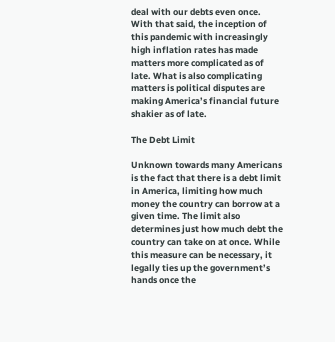deal with our debts even once. With that said, the inception of this pandemic with increasingly high inflation rates has made matters more complicated as of late. What is also complicating matters is political disputes are making America’s financial future shakier as of late.

The Debt Limit

Unknown towards many Americans is the fact that there is a debt limit in America, limiting how much money the country can borrow at a given time. The limit also determines just how much debt the country can take on at once. While this measure can be necessary, it legally ties up the government’s hands once the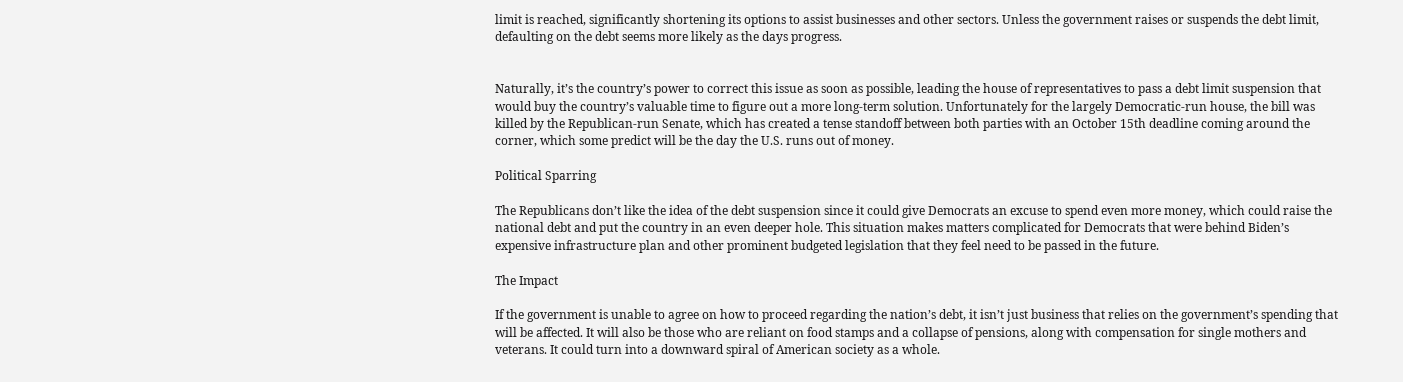limit is reached, significantly shortening its options to assist businesses and other sectors. Unless the government raises or suspends the debt limit, defaulting on the debt seems more likely as the days progress.


Naturally, it’s the country’s power to correct this issue as soon as possible, leading the house of representatives to pass a debt limit suspension that would buy the country’s valuable time to figure out a more long-term solution. Unfortunately for the largely Democratic-run house, the bill was killed by the Republican-run Senate, which has created a tense standoff between both parties with an October 15th deadline coming around the corner, which some predict will be the day the U.S. runs out of money.

Political Sparring

The Republicans don’t like the idea of the debt suspension since it could give Democrats an excuse to spend even more money, which could raise the national debt and put the country in an even deeper hole. This situation makes matters complicated for Democrats that were behind Biden’s expensive infrastructure plan and other prominent budgeted legislation that they feel need to be passed in the future.

The Impact

If the government is unable to agree on how to proceed regarding the nation’s debt, it isn’t just business that relies on the government’s spending that will be affected. It will also be those who are reliant on food stamps and a collapse of pensions, along with compensation for single mothers and veterans. It could turn into a downward spiral of American society as a whole.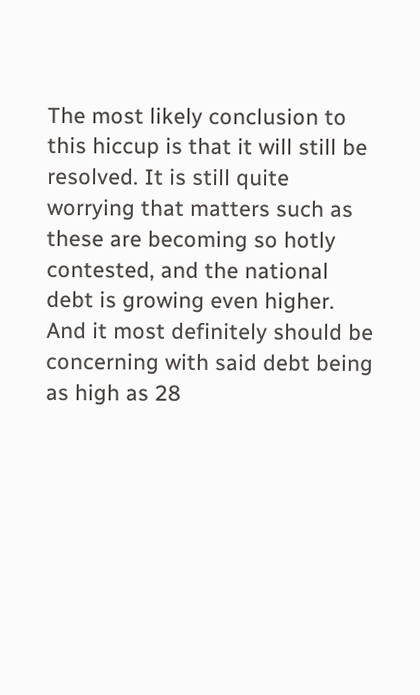The most likely conclusion to this hiccup is that it will still be resolved. It is still quite worrying that matters such as these are becoming so hotly contested, and the national debt is growing even higher. And it most definitely should be concerning with said debt being as high as 28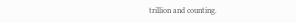trillion and counting.